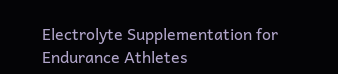Electrolyte Supplementation for Endurance Athletes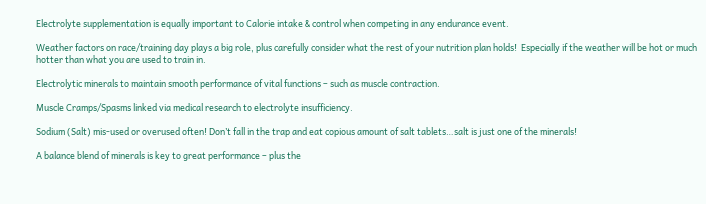Electrolyte supplementation is equally important to Calorie intake & control when competing in any endurance event.

Weather factors on race/training day plays a big role, plus carefully consider what the rest of your nutrition plan holds!  Especially if the weather will be hot or much hotter than what you are used to train in.

Electrolytic minerals to maintain smooth performance of vital functions – such as muscle contraction.

Muscle Cramps/Spasms linked via medical research to electrolyte insufficiency.

Sodium (Salt) mis-used or overused often! Don’t fall in the trap and eat copious amount of salt tablets…salt is just one of the minerals!

A balance blend of minerals is key to great performance – plus the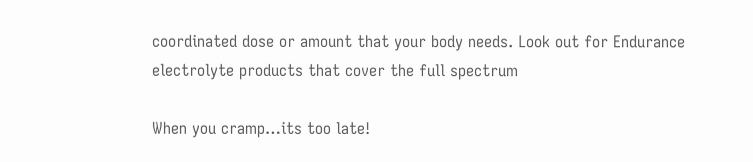coordinated dose or amount that your body needs. Look out for Endurance electrolyte products that cover the full spectrum

When you cramp…its too late!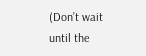(Don’t wait until the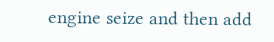engine seize and then add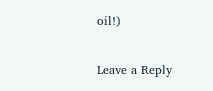oil!)

Leave a Reply